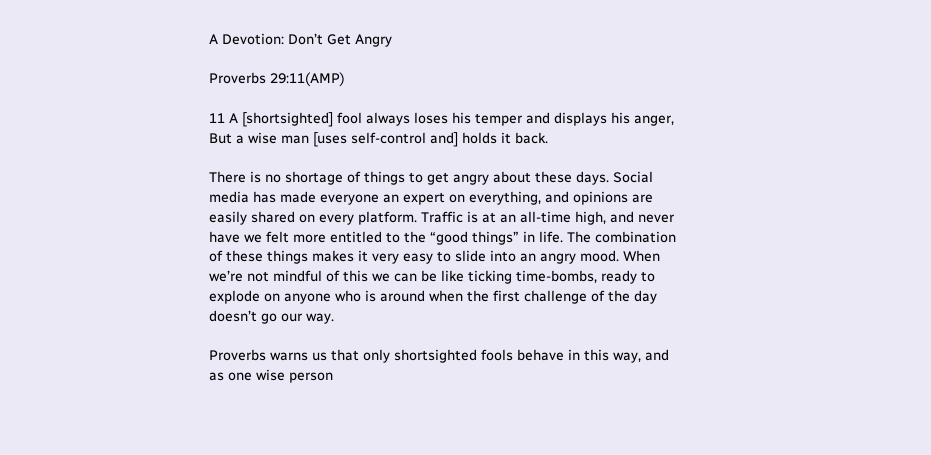A Devotion: Don’t Get Angry

Proverbs 29:11(AMP)

11 A [shortsighted] fool always loses his temper and displays his anger,
But a wise man [uses self-control and] holds it back.

There is no shortage of things to get angry about these days. Social media has made everyone an expert on everything, and opinions are easily shared on every platform. Traffic is at an all-time high, and never have we felt more entitled to the “good things” in life. The combination of these things makes it very easy to slide into an angry mood. When we’re not mindful of this we can be like ticking time-bombs, ready to explode on anyone who is around when the first challenge of the day doesn’t go our way.

Proverbs warns us that only shortsighted fools behave in this way, and as one wise person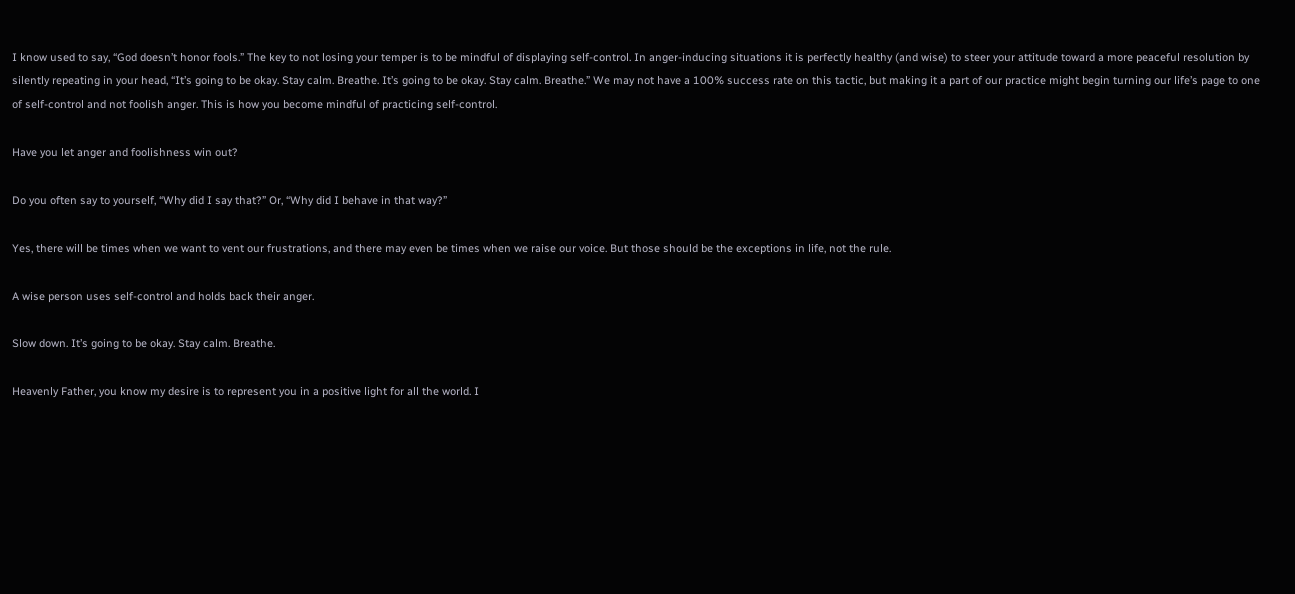I know used to say, “God doesn’t honor fools.” The key to not losing your temper is to be mindful of displaying self-control. In anger-inducing situations it is perfectly healthy (and wise) to steer your attitude toward a more peaceful resolution by silently repeating in your head, “It’s going to be okay. Stay calm. Breathe. It’s going to be okay. Stay calm. Breathe.” We may not have a 100% success rate on this tactic, but making it a part of our practice might begin turning our life’s page to one of self-control and not foolish anger. This is how you become mindful of practicing self-control.

Have you let anger and foolishness win out?

Do you often say to yourself, “Why did I say that?” Or, “Why did I behave in that way?”

Yes, there will be times when we want to vent our frustrations, and there may even be times when we raise our voice. But those should be the exceptions in life, not the rule.

A wise person uses self-control and holds back their anger.

Slow down. It’s going to be okay. Stay calm. Breathe.

Heavenly Father, you know my desire is to represent you in a positive light for all the world. I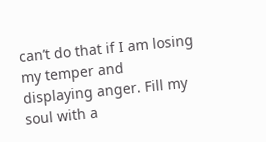can’t do that if I am losing my temper and displaying anger. Fill my soul with a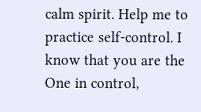calm spirit. Help me to practice self-control. I know that you are the One in control,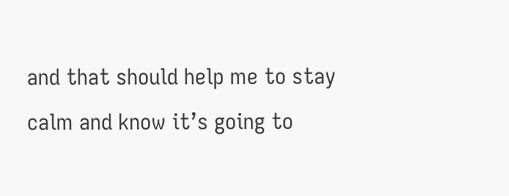and that should help me to stay calm and know it’s going to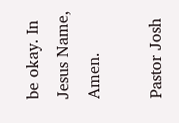be okay. In Jesus Name, Amen.

Pastor Josh